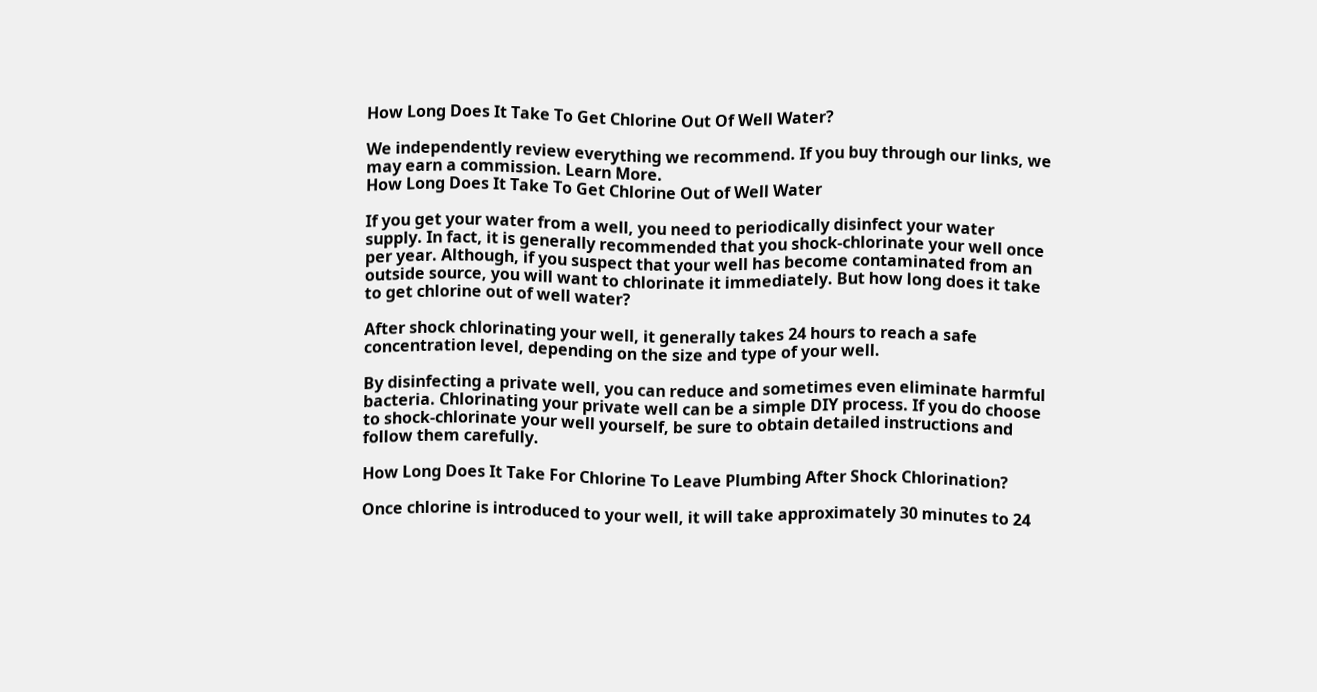How Long Does It Take To Get Chlorine Out Of Well Water?

We independently review everything we recommend. If you buy through our links, we may earn a commission. Learn More.
How Long Does It Take To Get Chlorine Out of Well Water

If you get your water from a well, you need to periodically disinfect your water supply. In fact, it is generally recommended that you shock-chlorinate your well once per year. Although, if you suspect that your well has become contaminated from an outside source, you will want to chlorinate it immediately. But how long does it take to get chlorine out of well water?

After shock chlorinating your well, it generally takes 24 hours to reach a safe concentration level, depending on the size and type of your well.

By disinfecting a private well, you can reduce and sometimes even eliminate harmful bacteria. Chlorinating your private well can be a simple DIY process. If you do choose to shock-chlorinate your well yourself, be sure to obtain detailed instructions and follow them carefully.

How Long Does It Take For Chlorine To Leave Plumbing After Shock Chlorination?

Once chlorine is introduced to your well, it will take approximately 30 minutes to 24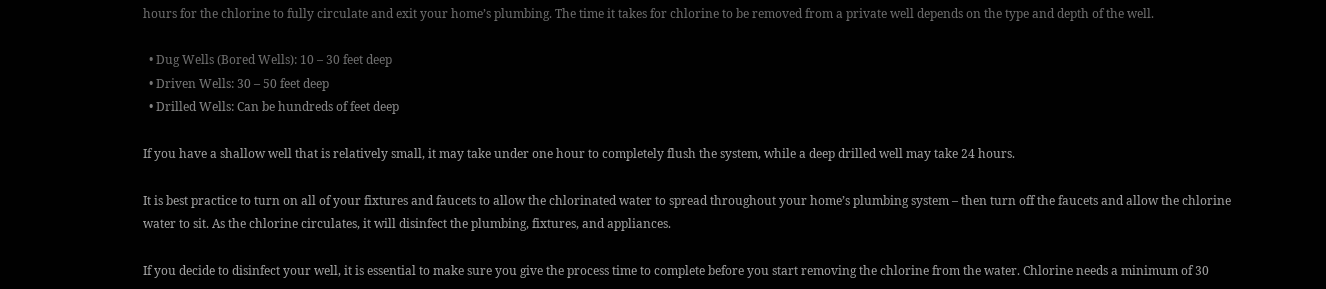hours for the chlorine to fully circulate and exit your home’s plumbing. The time it takes for chlorine to be removed from a private well depends on the type and depth of the well.

  • Dug Wells (Bored Wells): 10 – 30 feet deep
  • Driven Wells: 30 – 50 feet deep
  • Drilled Wells: Can be hundreds of feet deep

If you have a shallow well that is relatively small, it may take under one hour to completely flush the system, while a deep drilled well may take 24 hours.

It is best practice to turn on all of your fixtures and faucets to allow the chlorinated water to spread throughout your home’s plumbing system – then turn off the faucets and allow the chlorine water to sit. As the chlorine circulates, it will disinfect the plumbing, fixtures, and appliances.

If you decide to disinfect your well, it is essential to make sure you give the process time to complete before you start removing the chlorine from the water. Chlorine needs a minimum of 30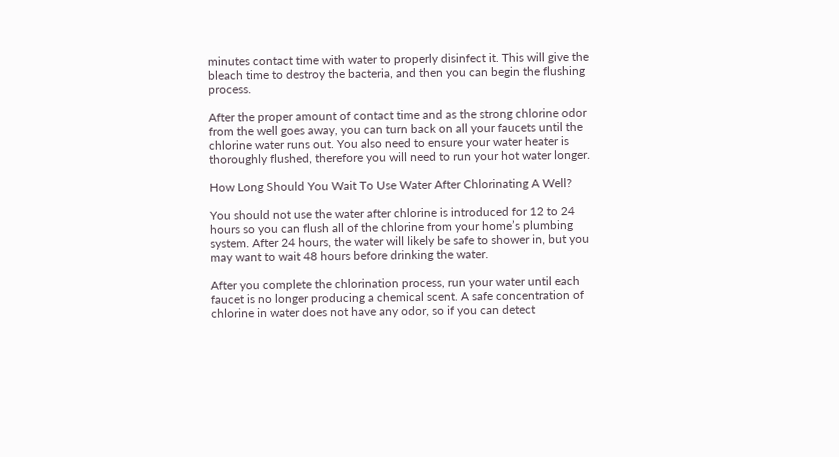minutes contact time with water to properly disinfect it. This will give the bleach time to destroy the bacteria, and then you can begin the flushing process.

After the proper amount of contact time and as the strong chlorine odor from the well goes away, you can turn back on all your faucets until the chlorine water runs out. You also need to ensure your water heater is thoroughly flushed, therefore you will need to run your hot water longer.

How Long Should You Wait To Use Water After Chlorinating A Well?

You should not use the water after chlorine is introduced for 12 to 24 hours so you can flush all of the chlorine from your home’s plumbing system. After 24 hours, the water will likely be safe to shower in, but you may want to wait 48 hours before drinking the water.

After you complete the chlorination process, run your water until each faucet is no longer producing a chemical scent. A safe concentration of chlorine in water does not have any odor, so if you can detect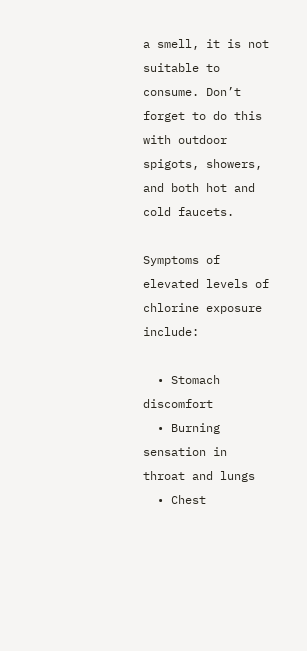a smell, it is not suitable to consume. Don’t forget to do this with outdoor spigots, showers, and both hot and cold faucets.

Symptoms of elevated levels of chlorine exposure include:

  • Stomach discomfort
  • Burning sensation in throat and lungs
  • Chest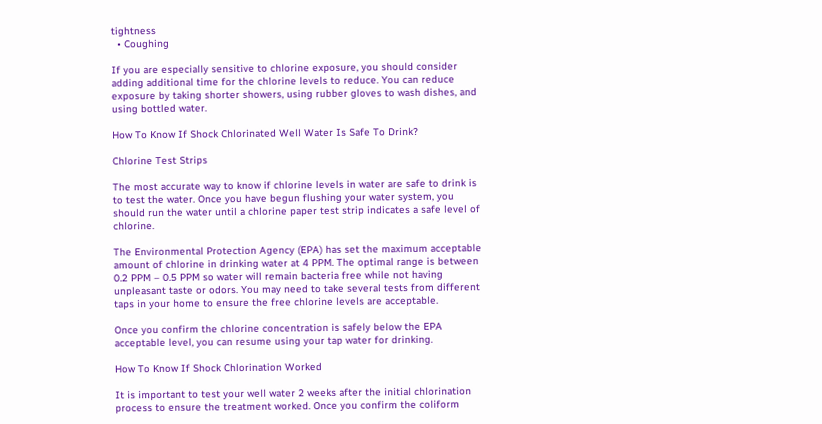tightness
  • Coughing

If you are especially sensitive to chlorine exposure, you should consider adding additional time for the chlorine levels to reduce. You can reduce exposure by taking shorter showers, using rubber gloves to wash dishes, and using bottled water.

How To Know If Shock Chlorinated Well Water Is Safe To Drink?

Chlorine Test Strips

The most accurate way to know if chlorine levels in water are safe to drink is to test the water. Once you have begun flushing your water system, you should run the water until a chlorine paper test strip indicates a safe level of chlorine.

The Environmental Protection Agency (EPA) has set the maximum acceptable amount of chlorine in drinking water at 4 PPM. The optimal range is between 0.2 PPM – 0.5 PPM so water will remain bacteria free while not having unpleasant taste or odors. You may need to take several tests from different taps in your home to ensure the free chlorine levels are acceptable.

Once you confirm the chlorine concentration is safely below the EPA acceptable level, you can resume using your tap water for drinking.

How To Know If Shock Chlorination Worked

It is important to test your well water 2 weeks after the initial chlorination process to ensure the treatment worked. Once you confirm the coliform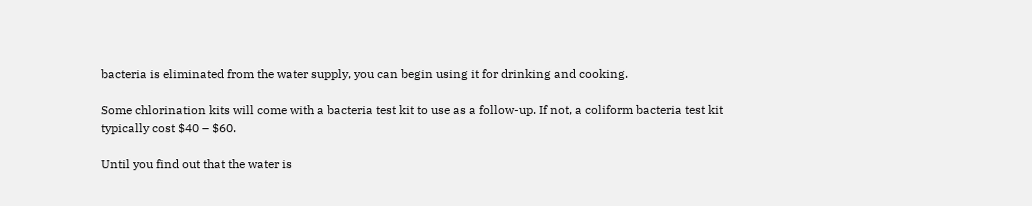bacteria is eliminated from the water supply, you can begin using it for drinking and cooking.

Some chlorination kits will come with a bacteria test kit to use as a follow-up. If not, a coliform bacteria test kit typically cost $40 – $60.

Until you find out that the water is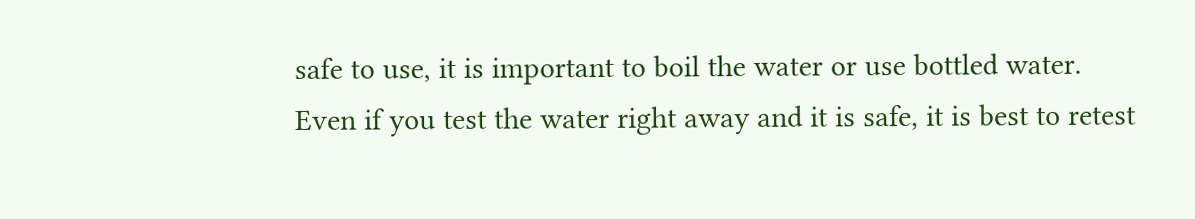safe to use, it is important to boil the water or use bottled water. Even if you test the water right away and it is safe, it is best to retest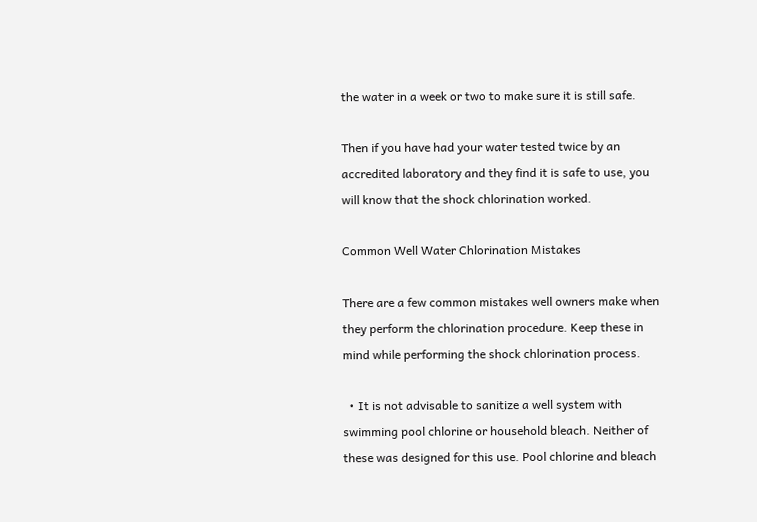the water in a week or two to make sure it is still safe.

Then if you have had your water tested twice by an accredited laboratory and they find it is safe to use, you will know that the shock chlorination worked.

Common Well Water Chlorination Mistakes

There are a few common mistakes well owners make when they perform the chlorination procedure. Keep these in mind while performing the shock chlorination process.

  • It is not advisable to sanitize a well system with swimming pool chlorine or household bleach. Neither of these was designed for this use. Pool chlorine and bleach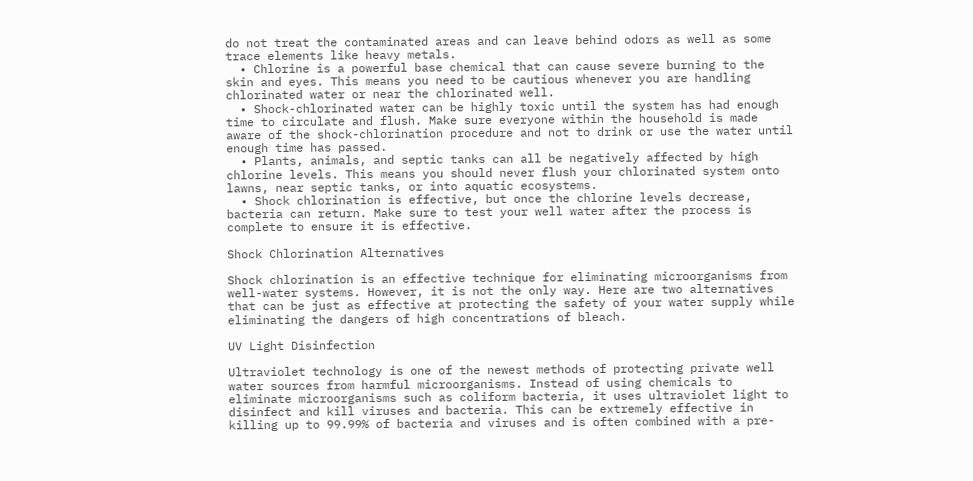do not treat the contaminated areas and can leave behind odors as well as some trace elements like heavy metals.
  • Chlorine is a powerful base chemical that can cause severe burning to the skin and eyes. This means you need to be cautious whenever you are handling chlorinated water or near the chlorinated well.
  • Shock-chlorinated water can be highly toxic until the system has had enough time to circulate and flush. Make sure everyone within the household is made aware of the shock-chlorination procedure and not to drink or use the water until enough time has passed.
  • Plants, animals, and septic tanks can all be negatively affected by high chlorine levels. This means you should never flush your chlorinated system onto lawns, near septic tanks, or into aquatic ecosystems.
  • Shock chlorination is effective, but once the chlorine levels decrease, bacteria can return. Make sure to test your well water after the process is complete to ensure it is effective.

Shock Chlorination Alternatives

Shock chlorination is an effective technique for eliminating microorganisms from well-water systems. However, it is not the only way. Here are two alternatives that can be just as effective at protecting the safety of your water supply while eliminating the dangers of high concentrations of bleach.

UV Light Disinfection

Ultraviolet technology is one of the newest methods of protecting private well water sources from harmful microorganisms. Instead of using chemicals to eliminate microorganisms such as coliform bacteria, it uses ultraviolet light to disinfect and kill viruses and bacteria. This can be extremely effective in killing up to 99.99% of bacteria and viruses and is often combined with a pre-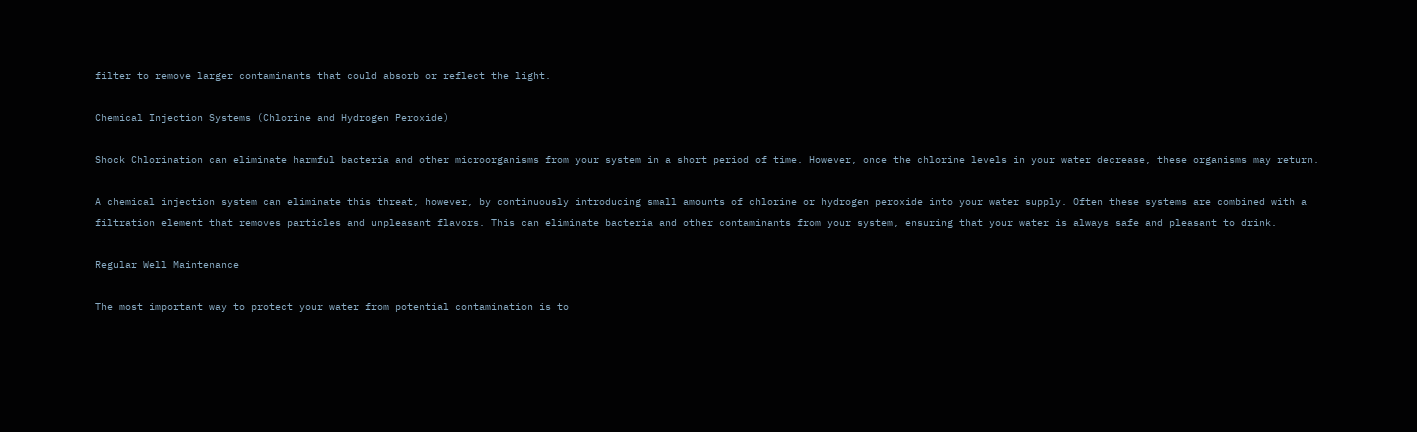filter to remove larger contaminants that could absorb or reflect the light.

Chemical Injection Systems (Chlorine and Hydrogen Peroxide)

Shock Chlorination can eliminate harmful bacteria and other microorganisms from your system in a short period of time. However, once the chlorine levels in your water decrease, these organisms may return.

A chemical injection system can eliminate this threat, however, by continuously introducing small amounts of chlorine or hydrogen peroxide into your water supply. Often these systems are combined with a filtration element that removes particles and unpleasant flavors. This can eliminate bacteria and other contaminants from your system, ensuring that your water is always safe and pleasant to drink.

Regular Well Maintenance

The most important way to protect your water from potential contamination is to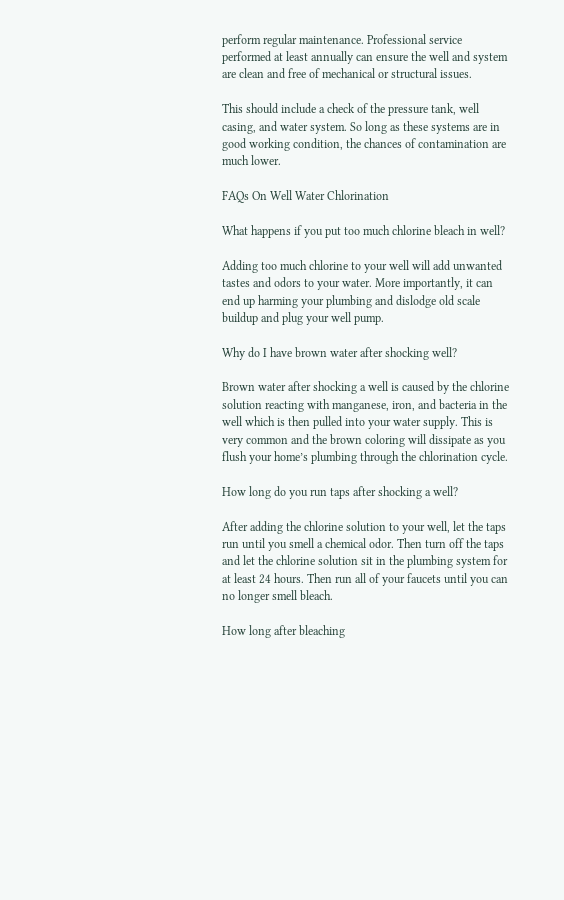perform regular maintenance. Professional service performed at least annually can ensure the well and system are clean and free of mechanical or structural issues.

This should include a check of the pressure tank, well casing, and water system. So long as these systems are in good working condition, the chances of contamination are much lower.

FAQs On Well Water Chlorination

What happens if you put too much chlorine bleach in well?

Adding too much chlorine to your well will add unwanted tastes and odors to your water. More importantly, it can end up harming your plumbing and dislodge old scale buildup and plug your well pump.

Why do I have brown water after shocking well?

Brown water after shocking a well is caused by the chlorine solution reacting with manganese, iron, and bacteria in the well which is then pulled into your water supply. This is very common and the brown coloring will dissipate as you flush your home’s plumbing through the chlorination cycle.

How long do you run taps after shocking a well?

After adding the chlorine solution to your well, let the taps run until you smell a chemical odor. Then turn off the taps and let the chlorine solution sit in the plumbing system for at least 24 hours. Then run all of your faucets until you can no longer smell bleach.

How long after bleaching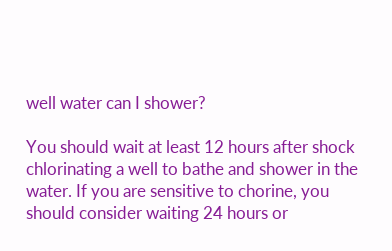well water can I shower?

You should wait at least 12 hours after shock chlorinating a well to bathe and shower in the water. If you are sensitive to chorine, you should consider waiting 24 hours or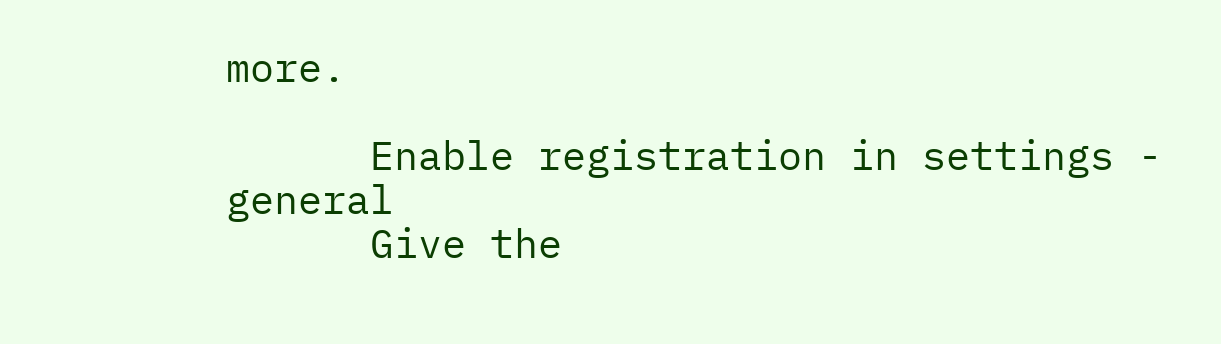more.

      Enable registration in settings - general
      Give the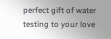perfect gift of water testing to your love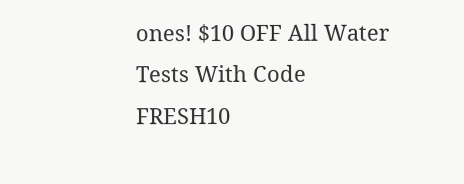ones! $10 OFF All Water Tests With Code FRESH10